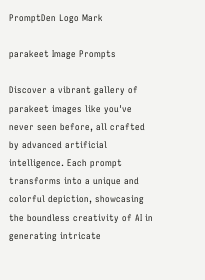PromptDen Logo Mark

parakeet Image Prompts

Discover a vibrant gallery of parakeet images like you've never seen before, all crafted by advanced artificial intelligence. Each prompt transforms into a unique and colorful depiction, showcasing the boundless creativity of AI in generating intricate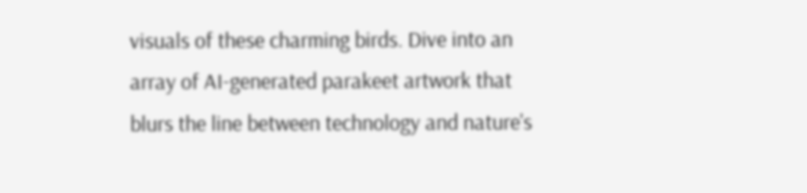visuals of these charming birds. Dive into an array of AI-generated parakeet artwork that blurs the line between technology and nature's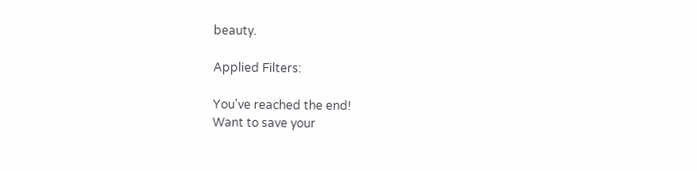beauty.

Applied Filters:

You've reached the end!
Want to save your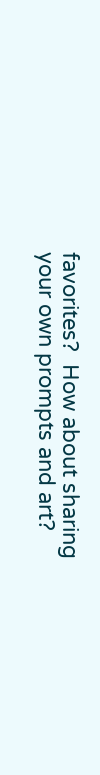favorites?  How about sharing your own prompts and art?